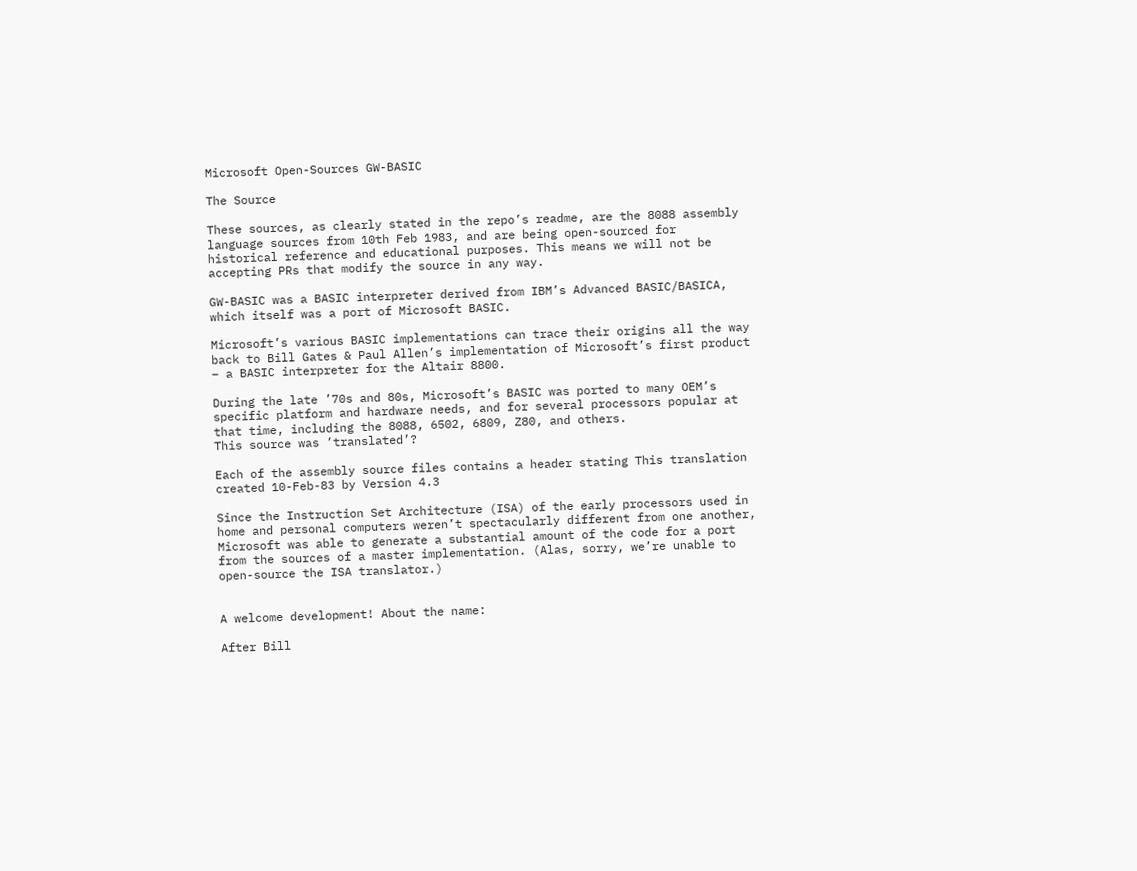Microsoft Open-Sources GW-BASIC

The Source

These sources, as clearly stated in the repo’s readme, are the 8088 assembly language sources from 10th Feb 1983, and are being open-sourced for historical reference and educational purposes. This means we will not be accepting PRs that modify the source in any way.

GW-BASIC was a BASIC interpreter derived from IBM’s Advanced BASIC/BASICA, which itself was a port of Microsoft BASIC.

Microsoft’s various BASIC implementations can trace their origins all the way back to Bill Gates & Paul Allen’s implementation of Microsoft’s first product – a BASIC interpreter for the Altair 8800.

During the late ’70s and 80s, Microsoft’s BASIC was ported to many OEM’s specific platform and hardware needs, and for several processors popular at that time, including the 8088, 6502, 6809, Z80, and others.
This source was ‘translated’?

Each of the assembly source files contains a header stating This translation created 10-Feb-83 by Version 4.3

Since the Instruction Set Architecture (ISA) of the early processors used in home and personal computers weren’t spectacularly different from one another, Microsoft was able to generate a substantial amount of the code for a port from the sources of a master implementation. (Alas, sorry, we’re unable to open-source the ISA translator.)


A welcome development! About the name:

After Bill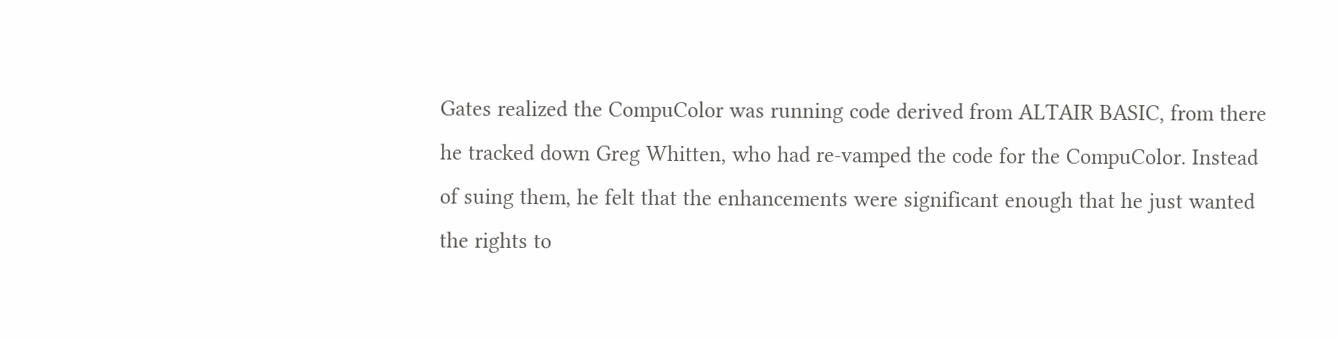Gates realized the CompuColor was running code derived from ALTAIR BASIC, from there he tracked down Greg Whitten, who had re-vamped the code for the CompuColor. Instead of suing them, he felt that the enhancements were significant enough that he just wanted the rights to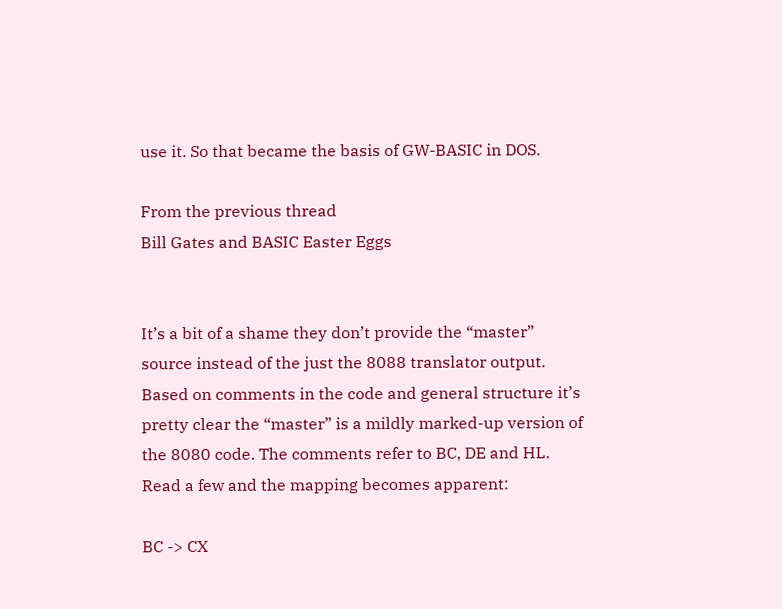use it. So that became the basis of GW-BASIC in DOS.

From the previous thread
Bill Gates and BASIC Easter Eggs


It’s a bit of a shame they don’t provide the “master” source instead of the just the 8088 translator output. Based on comments in the code and general structure it’s pretty clear the “master” is a mildly marked-up version of the 8080 code. The comments refer to BC, DE and HL. Read a few and the mapping becomes apparent:

BC -> CX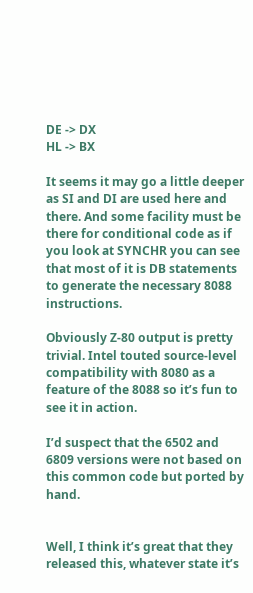DE -> DX
HL -> BX

It seems it may go a little deeper as SI and DI are used here and there. And some facility must be there for conditional code as if you look at SYNCHR you can see that most of it is DB statements to generate the necessary 8088 instructions.

Obviously Z-80 output is pretty trivial. Intel touted source-level compatibility with 8080 as a feature of the 8088 so it’s fun to see it in action.

I’d suspect that the 6502 and 6809 versions were not based on this common code but ported by hand.


Well, I think it’s great that they released this, whatever state it’s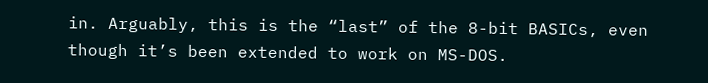in. Arguably, this is the “last” of the 8-bit BASICs, even though it’s been extended to work on MS-DOS.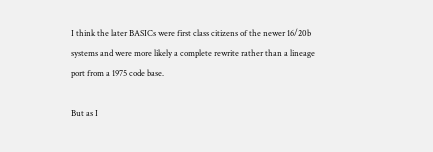I think the later BASICs were first class citizens of the newer 16/20b systems and were more likely a complete rewrite rather than a lineage port from a 1975 code base.

But as I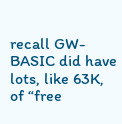recall GW-BASIC did have lots, like 63K, of “free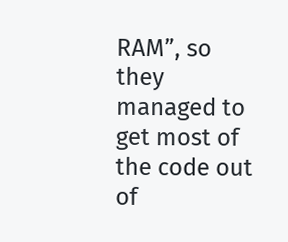RAM”, so they managed to get most of the code out of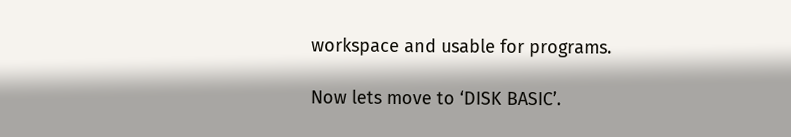workspace and usable for programs.

Now lets move to ‘DISK BASIC’.